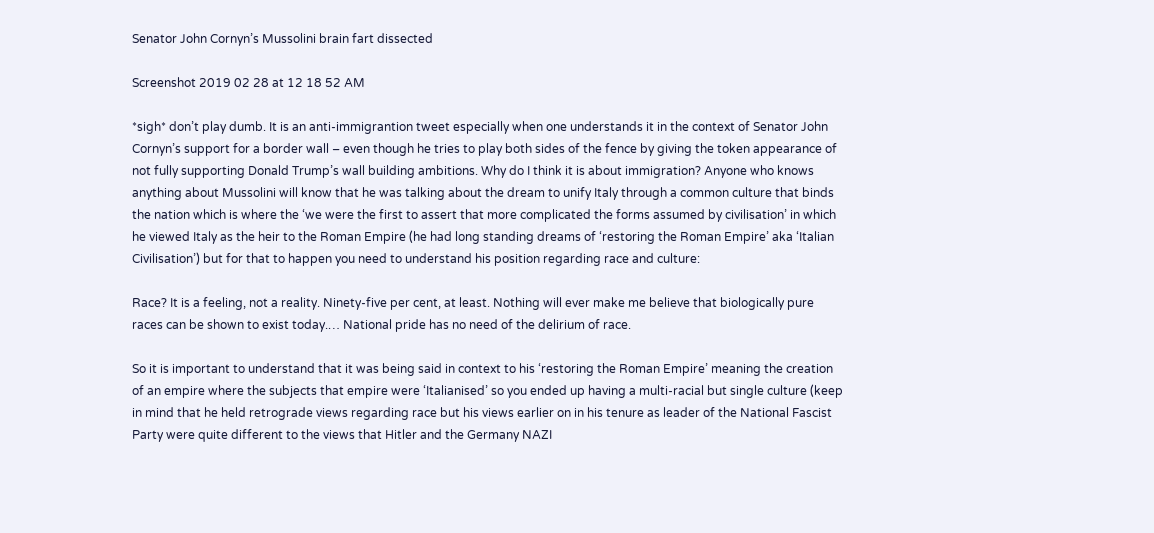Senator John Cornyn’s Mussolini brain fart dissected

Screenshot 2019 02 28 at 12 18 52 AM

*sigh* don’t play dumb. It is an anti-immigrantion tweet especially when one understands it in the context of Senator John Cornyn’s support for a border wall – even though he tries to play both sides of the fence by giving the token appearance of not fully supporting Donald Trump’s wall building ambitions. Why do I think it is about immigration? Anyone who knows anything about Mussolini will know that he was talking about the dream to unify Italy through a common culture that binds the nation which is where the ‘we were the first to assert that more complicated the forms assumed by civilisation’ in which he viewed Italy as the heir to the Roman Empire (he had long standing dreams of ‘restoring the Roman Empire’ aka ‘Italian Civilisation’) but for that to happen you need to understand his position regarding race and culture:

Race? It is a feeling, not a reality. Ninety-five per cent, at least. Nothing will ever make me believe that biologically pure races can be shown to exist today.… National pride has no need of the delirium of race.

So it is important to understand that it was being said in context to his ‘restoring the Roman Empire’ meaning the creation of an empire where the subjects that empire were ‘Italianised’ so you ended up having a multi-racial but single culture (keep in mind that he held retrograde views regarding race but his views earlier on in his tenure as leader of the National Fascist Party were quite different to the views that Hitler and the Germany NAZI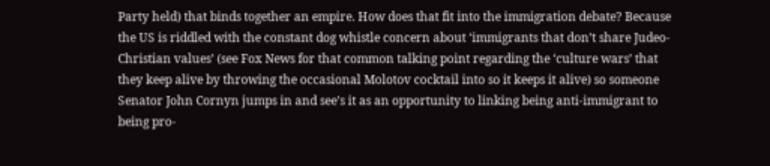Party held) that binds together an empire. How does that fit into the immigration debate? Because the US is riddled with the constant dog whistle concern about ‘immigrants that don’t share Judeo-Christian values’ (see Fox News for that common talking point regarding the ‘culture wars’ that they keep alive by throwing the occasional Molotov cocktail into so it keeps it alive) so someone Senator John Cornyn jumps in and see’s it as an opportunity to linking being anti-immigrant to being pro-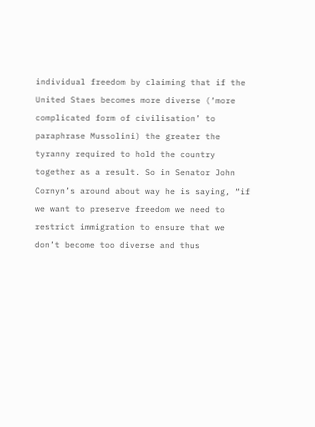individual freedom by claiming that if the United Staes becomes more diverse (‘more complicated form of civilisation’ to paraphrase Mussolini) the greater the tyranny required to hold the country together as a result. So in Senator John Cornyn’s around about way he is saying, “if we want to preserve freedom we need to restrict immigration to ensure that we don’t become too diverse and thus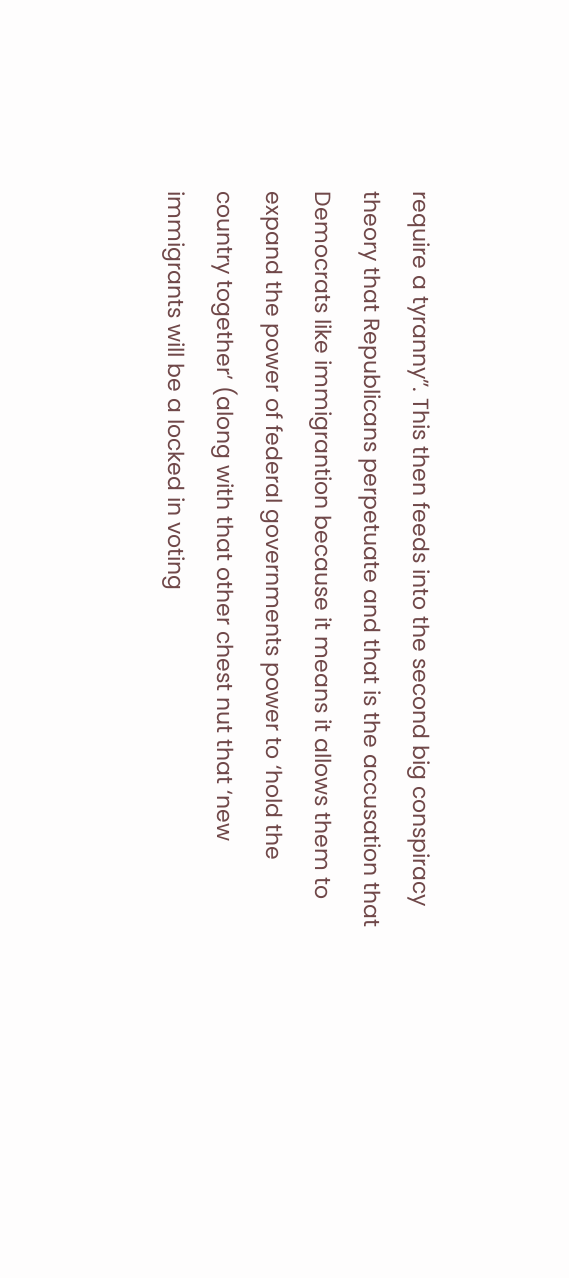require a tyranny”. This then feeds into the second big conspiracy theory that Republicans perpetuate and that is the accusation that Democrats like immigrantion because it means it allows them to expand the power of federal governments power to ‘hold the country together’ (along with that other chest nut that ‘new immigrants will be a locked in voting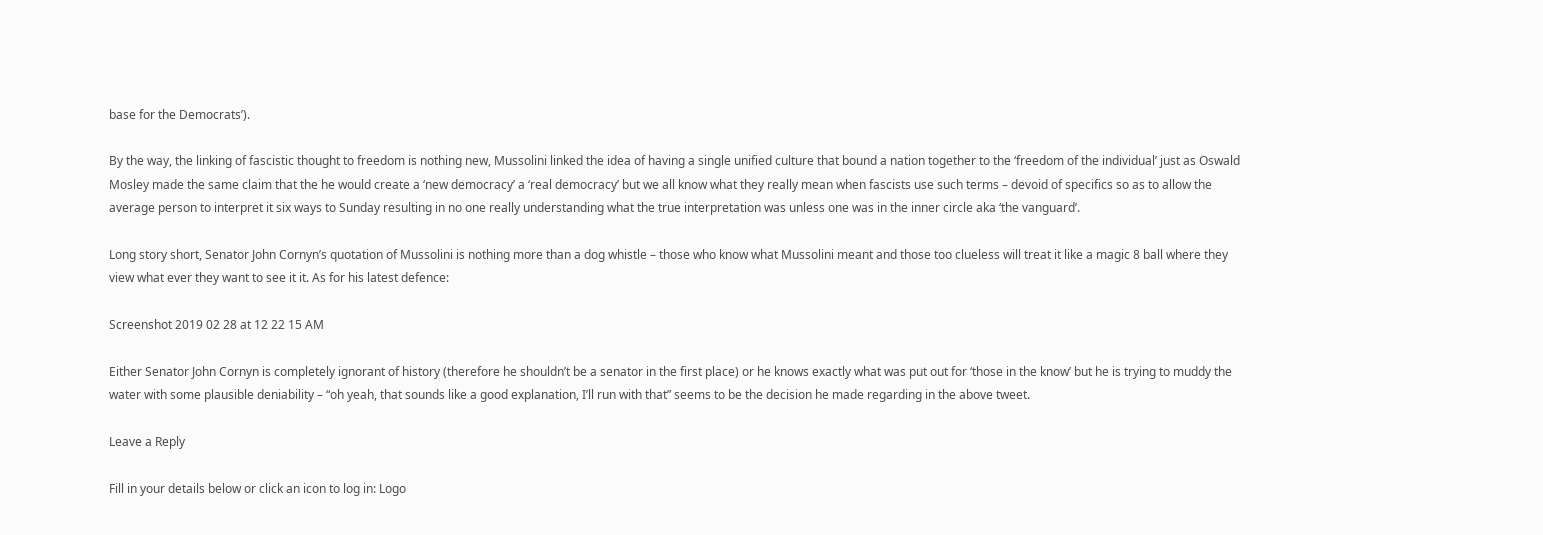base for the Democrats’).

By the way, the linking of fascistic thought to freedom is nothing new, Mussolini linked the idea of having a single unified culture that bound a nation together to the ‘freedom of the individual’ just as Oswald Mosley made the same claim that the he would create a ‘new democracy’ a ‘real democracy’ but we all know what they really mean when fascists use such terms – devoid of specifics so as to allow the average person to interpret it six ways to Sunday resulting in no one really understanding what the true interpretation was unless one was in the inner circle aka ‘the vanguard’.

Long story short, Senator John Cornyn’s quotation of Mussolini is nothing more than a dog whistle – those who know what Mussolini meant and those too clueless will treat it like a magic 8 ball where they view what ever they want to see it it. As for his latest defence:

Screenshot 2019 02 28 at 12 22 15 AM

Either Senator John Cornyn is completely ignorant of history (therefore he shouldn’t be a senator in the first place) or he knows exactly what was put out for ‘those in the know’ but he is trying to muddy the water with some plausible deniability – “oh yeah, that sounds like a good explanation, I’ll run with that” seems to be the decision he made regarding in the above tweet.

Leave a Reply

Fill in your details below or click an icon to log in: Logo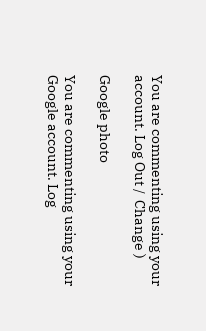You are commenting using your account. Log Out /  Change )

Google photo

You are commenting using your Google account. Log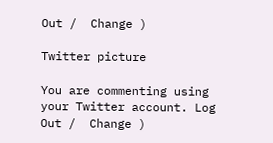Out /  Change )

Twitter picture

You are commenting using your Twitter account. Log Out /  Change )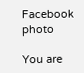Facebook photo

You are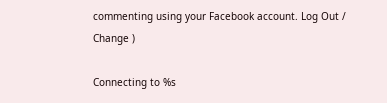commenting using your Facebook account. Log Out /  Change )

Connecting to %s